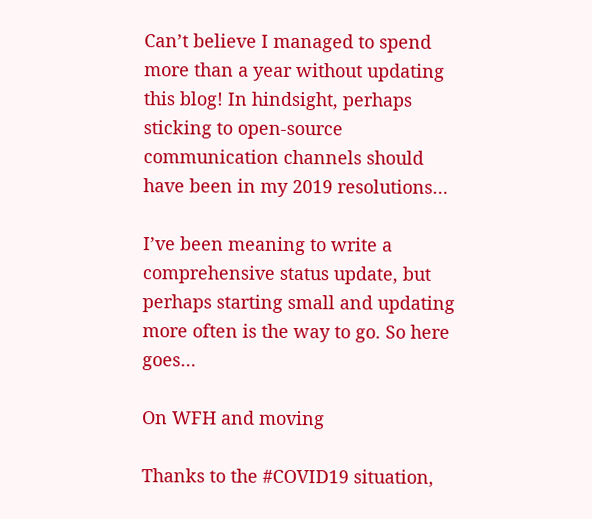Can’t believe I managed to spend more than a year without updating this blog! In hindsight, perhaps sticking to open-source communication channels should have been in my 2019 resolutions…

I’ve been meaning to write a comprehensive status update, but perhaps starting small and updating more often is the way to go. So here goes…

On WFH and moving

Thanks to the #COVID19 situation,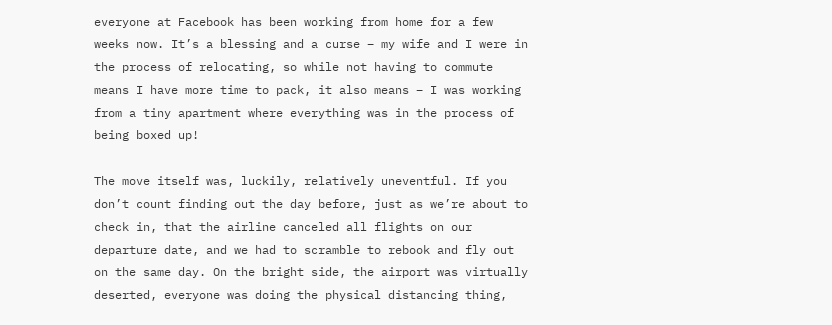everyone at Facebook has been working from home for a few weeks now. It’s a blessing and a curse – my wife and I were in the process of relocating, so while not having to commute means I have more time to pack, it also means – I was working from a tiny apartment where everything was in the process of being boxed up!

The move itself was, luckily, relatively uneventful. If you don’t count finding out the day before, just as we’re about to check in, that the airline canceled all flights on our departure date, and we had to scramble to rebook and fly out on the same day. On the bright side, the airport was virtually deserted, everyone was doing the physical distancing thing,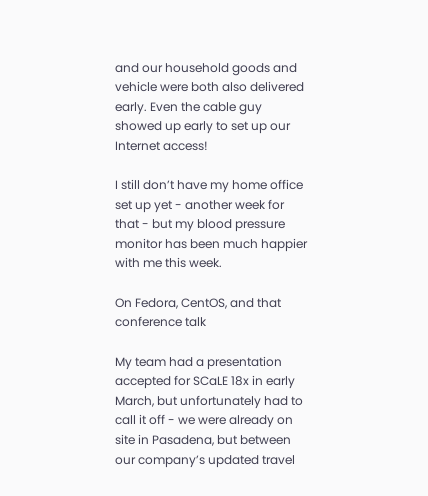and our household goods and vehicle were both also delivered early. Even the cable guy showed up early to set up our Internet access!

I still don’t have my home office set up yet - another week for that - but my blood pressure monitor has been much happier with me this week.

On Fedora, CentOS, and that conference talk

My team had a presentation accepted for SCaLE 18x in early March, but unfortunately had to call it off - we were already on site in Pasadena, but between our company’s updated travel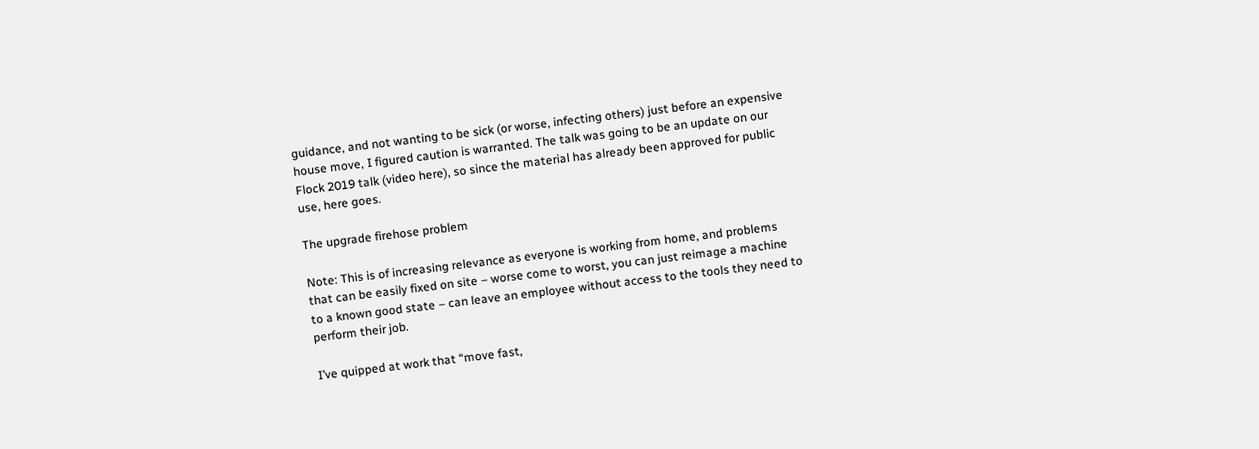guidance, and not wanting to be sick (or worse, infecting others) just before an expensive house move, I figured caution is warranted. The talk was going to be an update on our Flock 2019 talk (video here), so since the material has already been approved for public use, here goes.

The upgrade firehose problem

Note: This is of increasing relevance as everyone is working from home, and problems that can be easily fixed on site – worse come to worst, you can just reimage a machine to a known good state – can leave an employee without access to the tools they need to perform their job.

I’ve quipped at work that “move fast,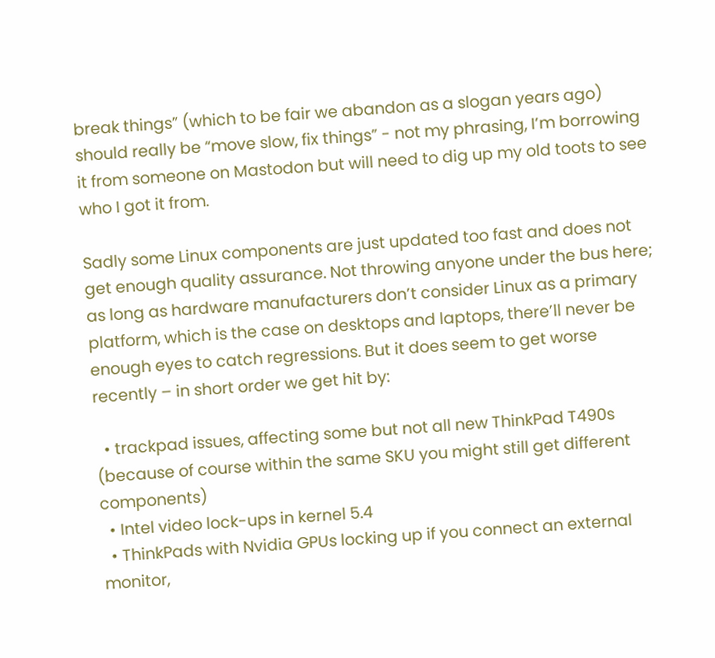break things” (which to be fair we abandon as a slogan years ago) should really be “move slow, fix things” - not my phrasing, I’m borrowing it from someone on Mastodon but will need to dig up my old toots to see who I got it from.

Sadly some Linux components are just updated too fast and does not get enough quality assurance. Not throwing anyone under the bus here; as long as hardware manufacturers don’t consider Linux as a primary platform, which is the case on desktops and laptops, there’ll never be enough eyes to catch regressions. But it does seem to get worse recently – in short order we get hit by:

  • trackpad issues, affecting some but not all new ThinkPad T490s (because of course within the same SKU you might still get different components)
  • Intel video lock-ups in kernel 5.4
  • ThinkPads with Nvidia GPUs locking up if you connect an external monitor,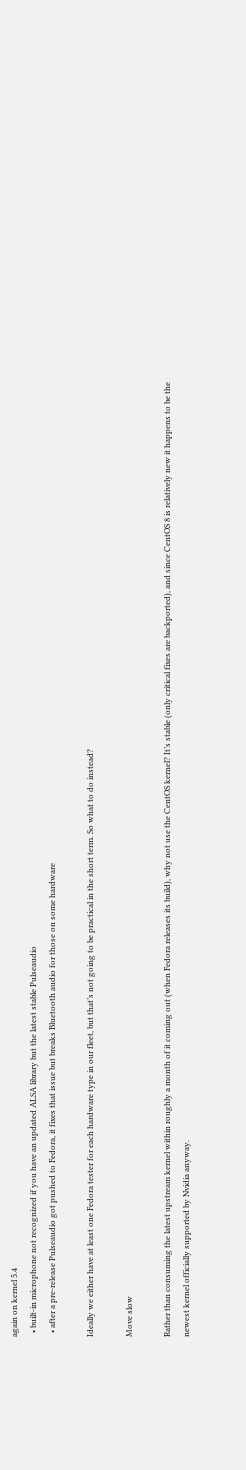again on kernel 5.4
  • built-in microphone not recognized if you have an updated ALSA library but the latest stable Pulseaudio
  • after a pre-release Pulseaudio got pushed to Fedora, it fixes that issue but breaks Bluetooth audio for those on some hardware

Ideally we either have at least one Fedora tester for each hardware type in our fleet, but that’s not going to be practical in the short term. So what to do instead?

Move slow

Rather than consuming the latest upstream kernel within roughly a month of it coming out (when Fedora releases its build), why not use the CentOS kernel? It’s stable (only critical fixes are backported), and since CentOS 8 is relatively new it happens to be the newest kernel officially supported by Nvidia anyway.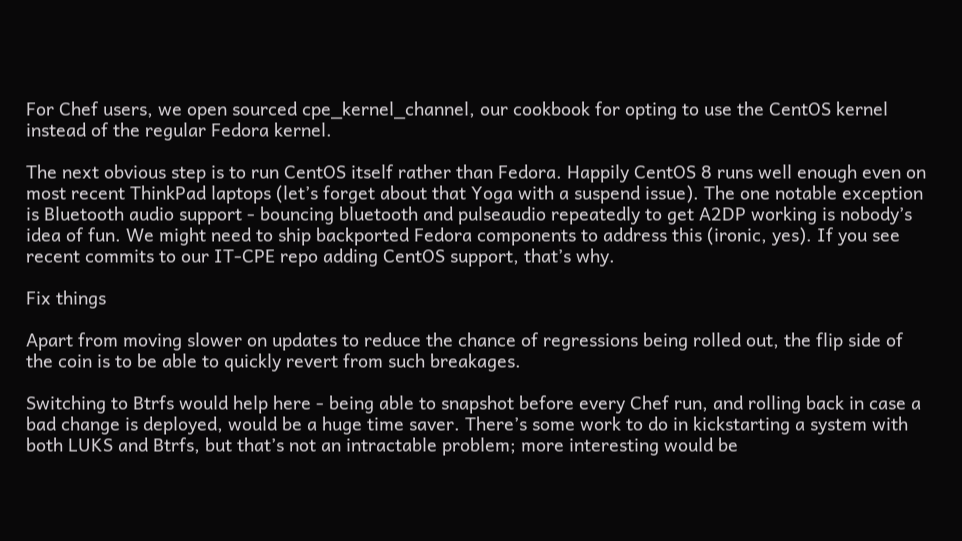For Chef users, we open sourced cpe_kernel_channel, our cookbook for opting to use the CentOS kernel instead of the regular Fedora kernel.

The next obvious step is to run CentOS itself rather than Fedora. Happily CentOS 8 runs well enough even on most recent ThinkPad laptops (let’s forget about that Yoga with a suspend issue). The one notable exception is Bluetooth audio support - bouncing bluetooth and pulseaudio repeatedly to get A2DP working is nobody’s idea of fun. We might need to ship backported Fedora components to address this (ironic, yes). If you see recent commits to our IT-CPE repo adding CentOS support, that’s why.

Fix things

Apart from moving slower on updates to reduce the chance of regressions being rolled out, the flip side of the coin is to be able to quickly revert from such breakages.

Switching to Btrfs would help here - being able to snapshot before every Chef run, and rolling back in case a bad change is deployed, would be a huge time saver. There’s some work to do in kickstarting a system with both LUKS and Btrfs, but that’s not an intractable problem; more interesting would be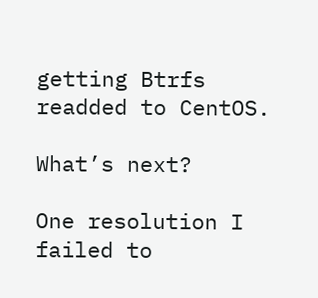getting Btrfs readded to CentOS.

What’s next?

One resolution I failed to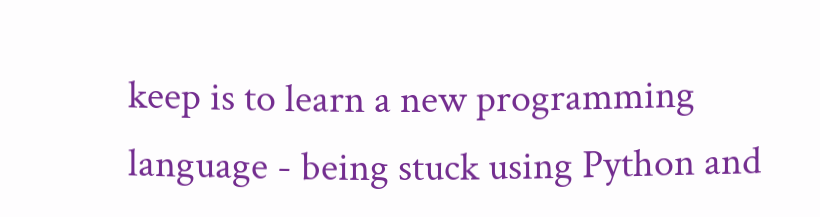keep is to learn a new programming language - being stuck using Python and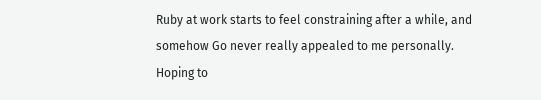Ruby at work starts to feel constraining after a while, and somehow Go never really appealed to me personally. Hoping to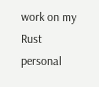work on my Rust personal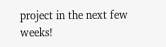project in the next few weeks!